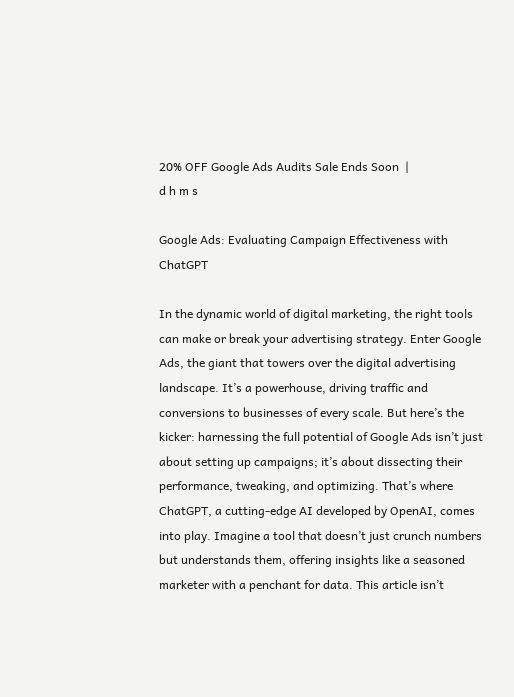20% OFF Google Ads Audits Sale Ends Soon  |
d h m s

Google Ads: Evaluating Campaign Effectiveness with ChatGPT

In the dynamic world of digital marketing, the right tools can make or break your advertising strategy. Enter Google Ads, the giant that towers over the digital advertising landscape. It’s a powerhouse, driving traffic and conversions to businesses of every scale. But here’s the kicker: harnessing the full potential of Google Ads isn’t just about setting up campaigns; it’s about dissecting their performance, tweaking, and optimizing. That’s where ChatGPT, a cutting-edge AI developed by OpenAI, comes into play. Imagine a tool that doesn’t just crunch numbers but understands them, offering insights like a seasoned marketer with a penchant for data. This article isn’t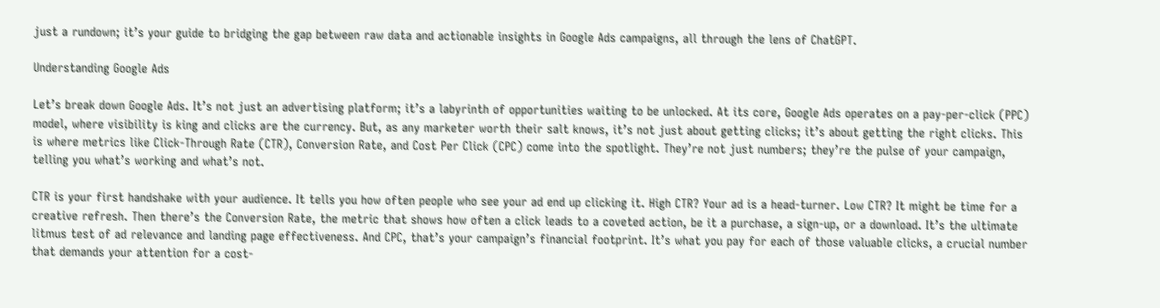just a rundown; it’s your guide to bridging the gap between raw data and actionable insights in Google Ads campaigns, all through the lens of ChatGPT.

Understanding Google Ads

Let’s break down Google Ads. It’s not just an advertising platform; it’s a labyrinth of opportunities waiting to be unlocked. At its core, Google Ads operates on a pay-per-click (PPC) model, where visibility is king and clicks are the currency. But, as any marketer worth their salt knows, it’s not just about getting clicks; it’s about getting the right clicks. This is where metrics like Click-Through Rate (CTR), Conversion Rate, and Cost Per Click (CPC) come into the spotlight. They’re not just numbers; they’re the pulse of your campaign, telling you what’s working and what’s not.

CTR is your first handshake with your audience. It tells you how often people who see your ad end up clicking it. High CTR? Your ad is a head-turner. Low CTR? It might be time for a creative refresh. Then there’s the Conversion Rate, the metric that shows how often a click leads to a coveted action, be it a purchase, a sign-up, or a download. It’s the ultimate litmus test of ad relevance and landing page effectiveness. And CPC, that’s your campaign’s financial footprint. It’s what you pay for each of those valuable clicks, a crucial number that demands your attention for a cost-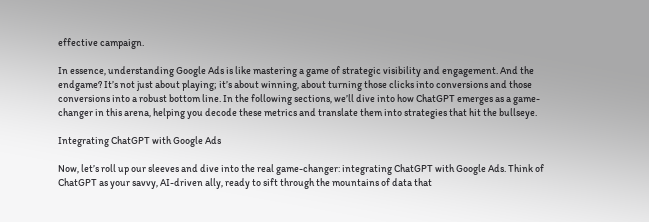effective campaign.

In essence, understanding Google Ads is like mastering a game of strategic visibility and engagement. And the endgame? It’s not just about playing; it’s about winning, about turning those clicks into conversions and those conversions into a robust bottom line. In the following sections, we’ll dive into how ChatGPT emerges as a game-changer in this arena, helping you decode these metrics and translate them into strategies that hit the bullseye.

Integrating ChatGPT with Google Ads

Now, let’s roll up our sleeves and dive into the real game-changer: integrating ChatGPT with Google Ads. Think of ChatGPT as your savvy, AI-driven ally, ready to sift through the mountains of data that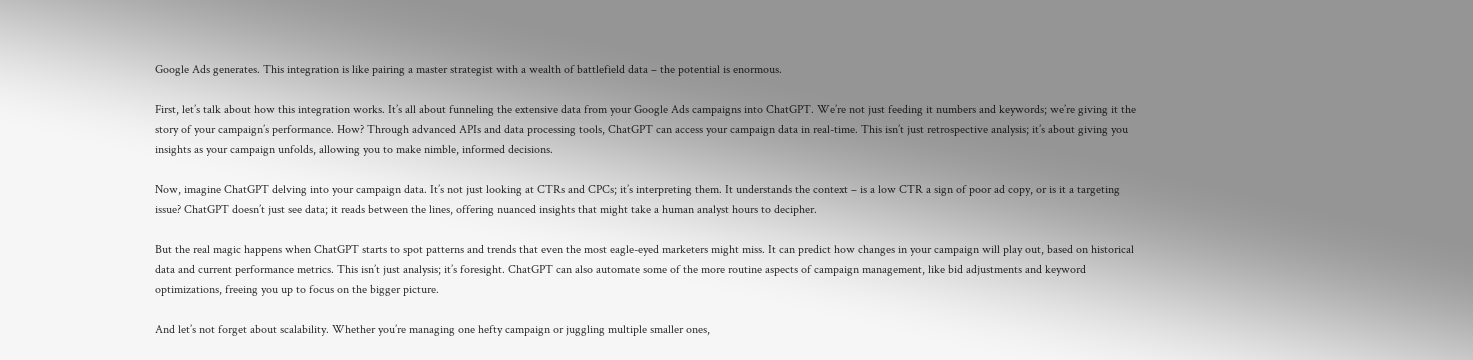Google Ads generates. This integration is like pairing a master strategist with a wealth of battlefield data – the potential is enormous.

First, let’s talk about how this integration works. It’s all about funneling the extensive data from your Google Ads campaigns into ChatGPT. We’re not just feeding it numbers and keywords; we’re giving it the story of your campaign’s performance. How? Through advanced APIs and data processing tools, ChatGPT can access your campaign data in real-time. This isn’t just retrospective analysis; it’s about giving you insights as your campaign unfolds, allowing you to make nimble, informed decisions.

Now, imagine ChatGPT delving into your campaign data. It’s not just looking at CTRs and CPCs; it’s interpreting them. It understands the context – is a low CTR a sign of poor ad copy, or is it a targeting issue? ChatGPT doesn’t just see data; it reads between the lines, offering nuanced insights that might take a human analyst hours to decipher.

But the real magic happens when ChatGPT starts to spot patterns and trends that even the most eagle-eyed marketers might miss. It can predict how changes in your campaign will play out, based on historical data and current performance metrics. This isn’t just analysis; it’s foresight. ChatGPT can also automate some of the more routine aspects of campaign management, like bid adjustments and keyword optimizations, freeing you up to focus on the bigger picture.

And let’s not forget about scalability. Whether you’re managing one hefty campaign or juggling multiple smaller ones,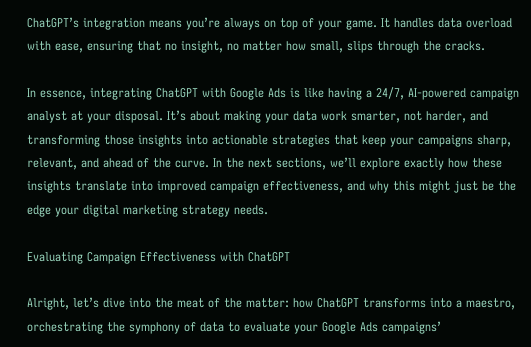ChatGPT’s integration means you’re always on top of your game. It handles data overload with ease, ensuring that no insight, no matter how small, slips through the cracks.

In essence, integrating ChatGPT with Google Ads is like having a 24/7, AI-powered campaign analyst at your disposal. It’s about making your data work smarter, not harder, and transforming those insights into actionable strategies that keep your campaigns sharp, relevant, and ahead of the curve. In the next sections, we’ll explore exactly how these insights translate into improved campaign effectiveness, and why this might just be the edge your digital marketing strategy needs.

Evaluating Campaign Effectiveness with ChatGPT

Alright, let’s dive into the meat of the matter: how ChatGPT transforms into a maestro, orchestrating the symphony of data to evaluate your Google Ads campaigns’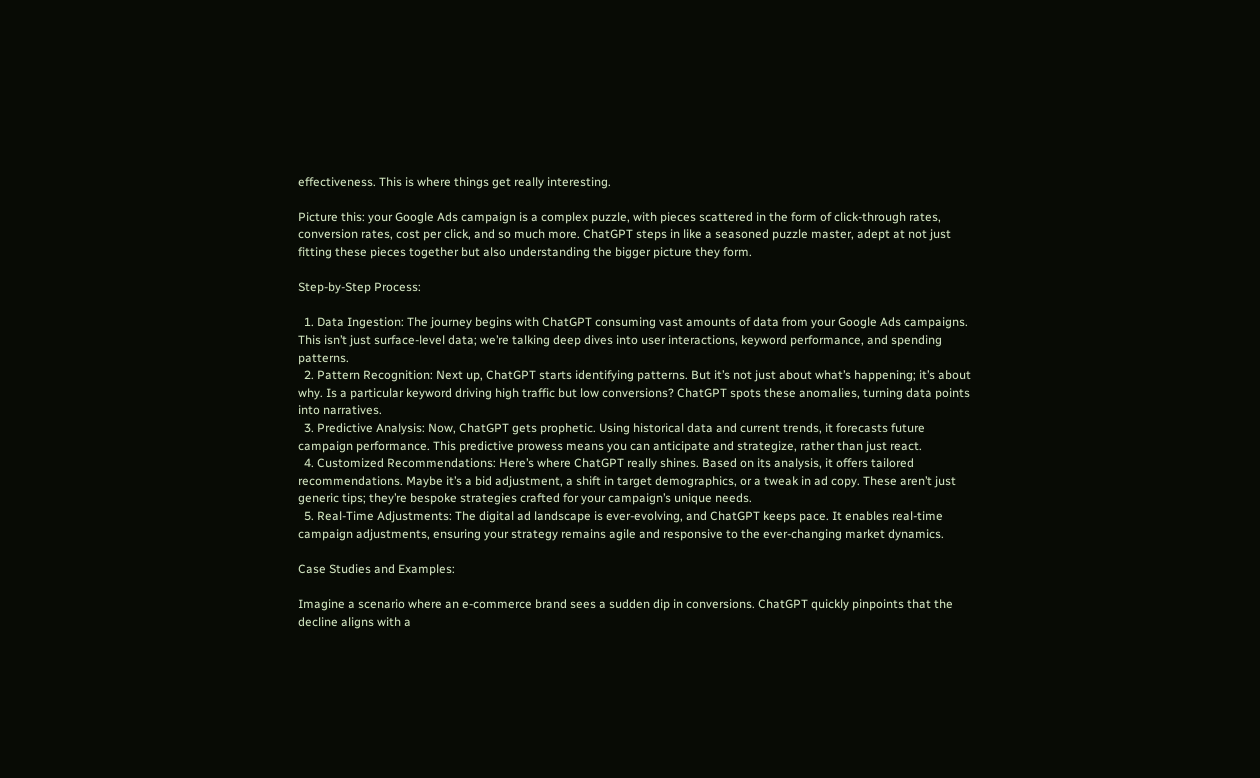effectiveness. This is where things get really interesting.

Picture this: your Google Ads campaign is a complex puzzle, with pieces scattered in the form of click-through rates, conversion rates, cost per click, and so much more. ChatGPT steps in like a seasoned puzzle master, adept at not just fitting these pieces together but also understanding the bigger picture they form.

Step-by-Step Process:

  1. Data Ingestion: The journey begins with ChatGPT consuming vast amounts of data from your Google Ads campaigns. This isn’t just surface-level data; we’re talking deep dives into user interactions, keyword performance, and spending patterns.
  2. Pattern Recognition: Next up, ChatGPT starts identifying patterns. But it’s not just about what’s happening; it’s about why. Is a particular keyword driving high traffic but low conversions? ChatGPT spots these anomalies, turning data points into narratives.
  3. Predictive Analysis: Now, ChatGPT gets prophetic. Using historical data and current trends, it forecasts future campaign performance. This predictive prowess means you can anticipate and strategize, rather than just react.
  4. Customized Recommendations: Here’s where ChatGPT really shines. Based on its analysis, it offers tailored recommendations. Maybe it’s a bid adjustment, a shift in target demographics, or a tweak in ad copy. These aren’t just generic tips; they’re bespoke strategies crafted for your campaign’s unique needs.
  5. Real-Time Adjustments: The digital ad landscape is ever-evolving, and ChatGPT keeps pace. It enables real-time campaign adjustments, ensuring your strategy remains agile and responsive to the ever-changing market dynamics.

Case Studies and Examples:

Imagine a scenario where an e-commerce brand sees a sudden dip in conversions. ChatGPT quickly pinpoints that the decline aligns with a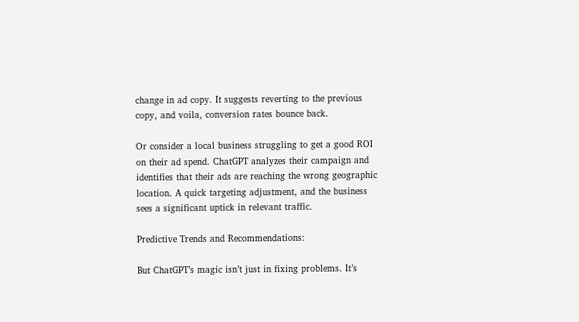change in ad copy. It suggests reverting to the previous copy, and voila, conversion rates bounce back.

Or consider a local business struggling to get a good ROI on their ad spend. ChatGPT analyzes their campaign and identifies that their ads are reaching the wrong geographic location. A quick targeting adjustment, and the business sees a significant uptick in relevant traffic.

Predictive Trends and Recommendations:

But ChatGPT’s magic isn’t just in fixing problems. It’s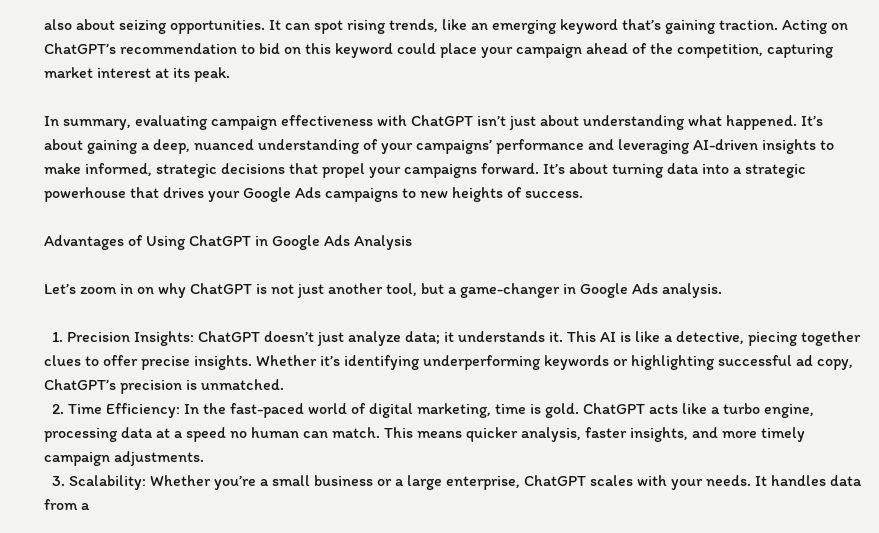also about seizing opportunities. It can spot rising trends, like an emerging keyword that’s gaining traction. Acting on ChatGPT’s recommendation to bid on this keyword could place your campaign ahead of the competition, capturing market interest at its peak.

In summary, evaluating campaign effectiveness with ChatGPT isn’t just about understanding what happened. It’s about gaining a deep, nuanced understanding of your campaigns’ performance and leveraging AI-driven insights to make informed, strategic decisions that propel your campaigns forward. It’s about turning data into a strategic powerhouse that drives your Google Ads campaigns to new heights of success.

Advantages of Using ChatGPT in Google Ads Analysis

Let’s zoom in on why ChatGPT is not just another tool, but a game-changer in Google Ads analysis.

  1. Precision Insights: ChatGPT doesn’t just analyze data; it understands it. This AI is like a detective, piecing together clues to offer precise insights. Whether it’s identifying underperforming keywords or highlighting successful ad copy, ChatGPT’s precision is unmatched.
  2. Time Efficiency: In the fast-paced world of digital marketing, time is gold. ChatGPT acts like a turbo engine, processing data at a speed no human can match. This means quicker analysis, faster insights, and more timely campaign adjustments.
  3. Scalability: Whether you’re a small business or a large enterprise, ChatGPT scales with your needs. It handles data from a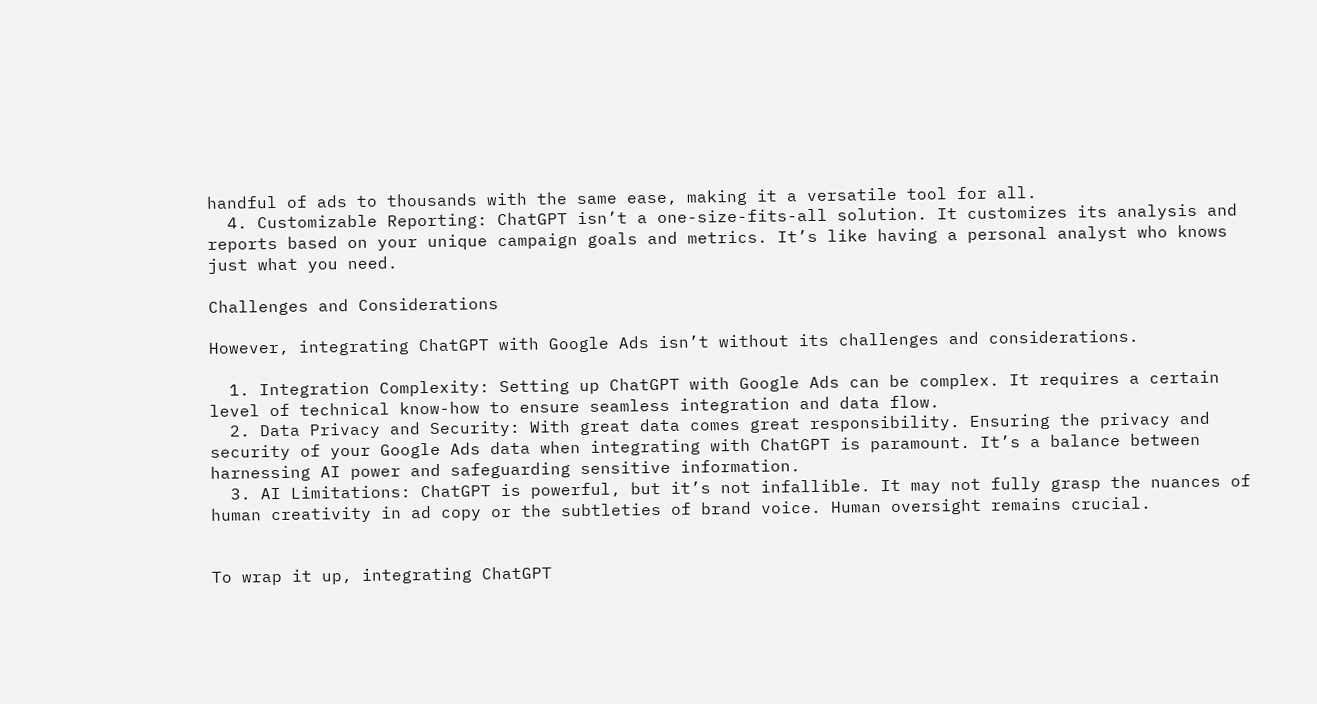handful of ads to thousands with the same ease, making it a versatile tool for all.
  4. Customizable Reporting: ChatGPT isn’t a one-size-fits-all solution. It customizes its analysis and reports based on your unique campaign goals and metrics. It’s like having a personal analyst who knows just what you need.

Challenges and Considerations

However, integrating ChatGPT with Google Ads isn’t without its challenges and considerations.

  1. Integration Complexity: Setting up ChatGPT with Google Ads can be complex. It requires a certain level of technical know-how to ensure seamless integration and data flow.
  2. Data Privacy and Security: With great data comes great responsibility. Ensuring the privacy and security of your Google Ads data when integrating with ChatGPT is paramount. It’s a balance between harnessing AI power and safeguarding sensitive information.
  3. AI Limitations: ChatGPT is powerful, but it’s not infallible. It may not fully grasp the nuances of human creativity in ad copy or the subtleties of brand voice. Human oversight remains crucial.


To wrap it up, integrating ChatGPT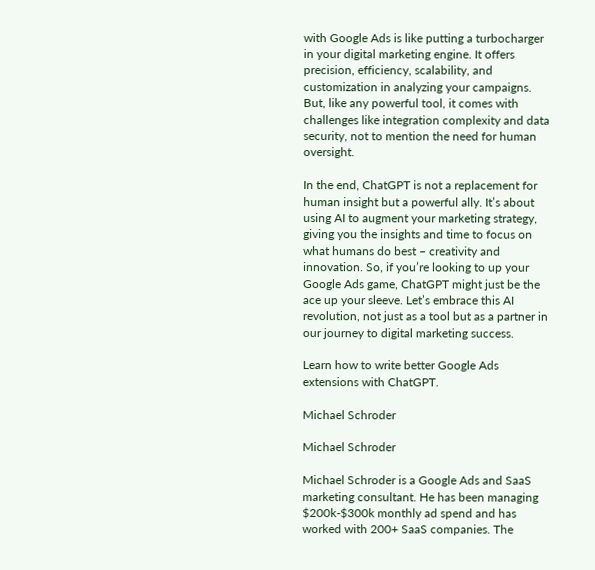with Google Ads is like putting a turbocharger in your digital marketing engine. It offers precision, efficiency, scalability, and customization in analyzing your campaigns. But, like any powerful tool, it comes with challenges like integration complexity and data security, not to mention the need for human oversight.

In the end, ChatGPT is not a replacement for human insight but a powerful ally. It’s about using AI to augment your marketing strategy, giving you the insights and time to focus on what humans do best – creativity and innovation. So, if you’re looking to up your Google Ads game, ChatGPT might just be the ace up your sleeve. Let’s embrace this AI revolution, not just as a tool but as a partner in our journey to digital marketing success.

Learn how to write better Google Ads extensions with ChatGPT.

Michael Schroder

Michael Schroder

Michael Schroder is a Google Ads and SaaS marketing consultant. He has been managing $200k-$300k monthly ad spend and has worked with 200+ SaaS companies. The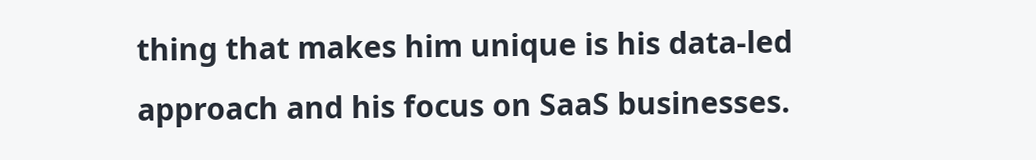thing that makes him unique is his data-led approach and his focus on SaaS businesses.